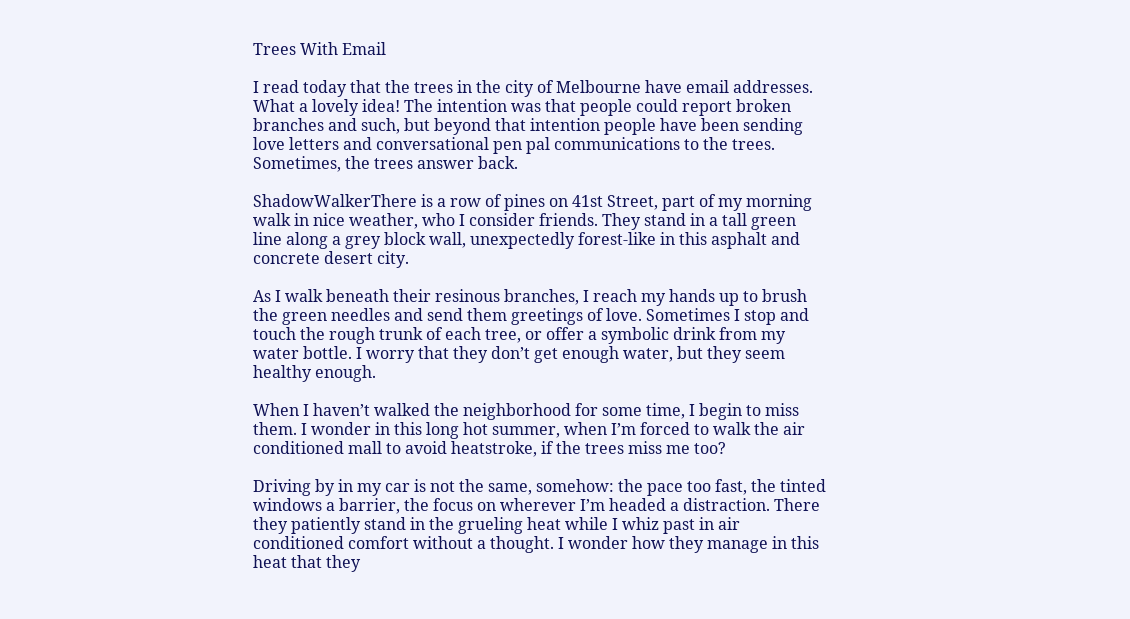Trees With Email

I read today that the trees in the city of Melbourne have email addresses. What a lovely idea! The intention was that people could report broken branches and such, but beyond that intention people have been sending love letters and conversational pen pal communications to the trees. Sometimes, the trees answer back.

ShadowWalkerThere is a row of pines on 41st Street, part of my morning walk in nice weather, who I consider friends. They stand in a tall green line along a grey block wall, unexpectedly forest-like in this asphalt and concrete desert city.

As I walk beneath their resinous branches, I reach my hands up to brush the green needles and send them greetings of love. Sometimes I stop and touch the rough trunk of each tree, or offer a symbolic drink from my water bottle. I worry that they don’t get enough water, but they seem healthy enough.

When I haven’t walked the neighborhood for some time, I begin to miss them. I wonder in this long hot summer, when I’m forced to walk the air conditioned mall to avoid heatstroke, if the trees miss me too?

Driving by in my car is not the same, somehow: the pace too fast, the tinted windows a barrier, the focus on wherever I’m headed a distraction. There they patiently stand in the grueling heat while I whiz past in air conditioned comfort without a thought. I wonder how they manage in this heat that they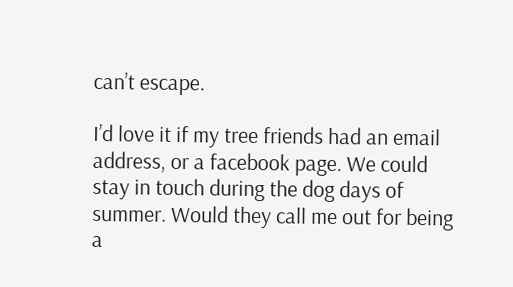can’t escape.

I’d love it if my tree friends had an email address, or a facebook page. We could stay in touch during the dog days of summer. Would they call me out for being a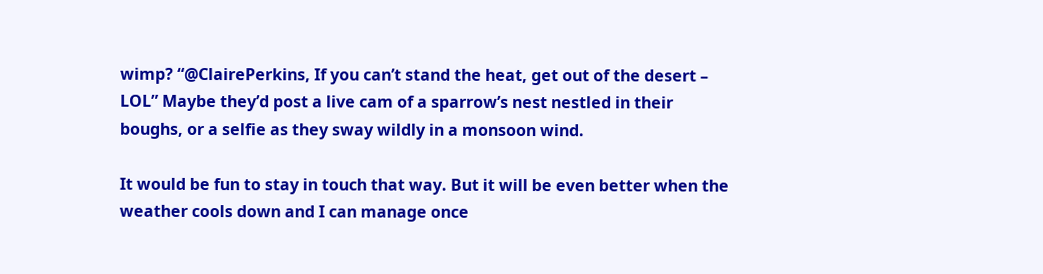wimp? “@ClairePerkins, If you can’t stand the heat, get out of the desert – LOL” Maybe they’d post a live cam of a sparrow’s nest nestled in their boughs, or a selfie as they sway wildly in a monsoon wind.

It would be fun to stay in touch that way. But it will be even better when the weather cools down and I can manage once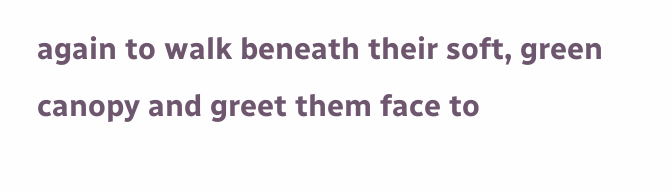again to walk beneath their soft, green canopy and greet them face to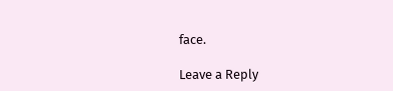face.

Leave a Reply